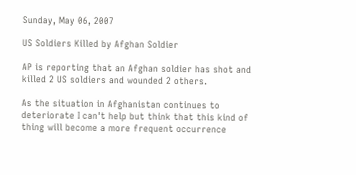Sunday, May 06, 2007

US Soldiers Killed by Afghan Soldier

AP is reporting that an Afghan soldier has shot and killed 2 US soldiers and wounded 2 others.

As the situation in Afghanistan continues to deteriorate I can't help but think that this kind of thing will become a more frequent occurrence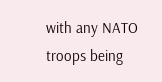with any NATO troops being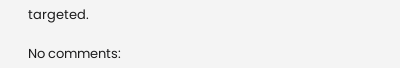targeted.

No comments: